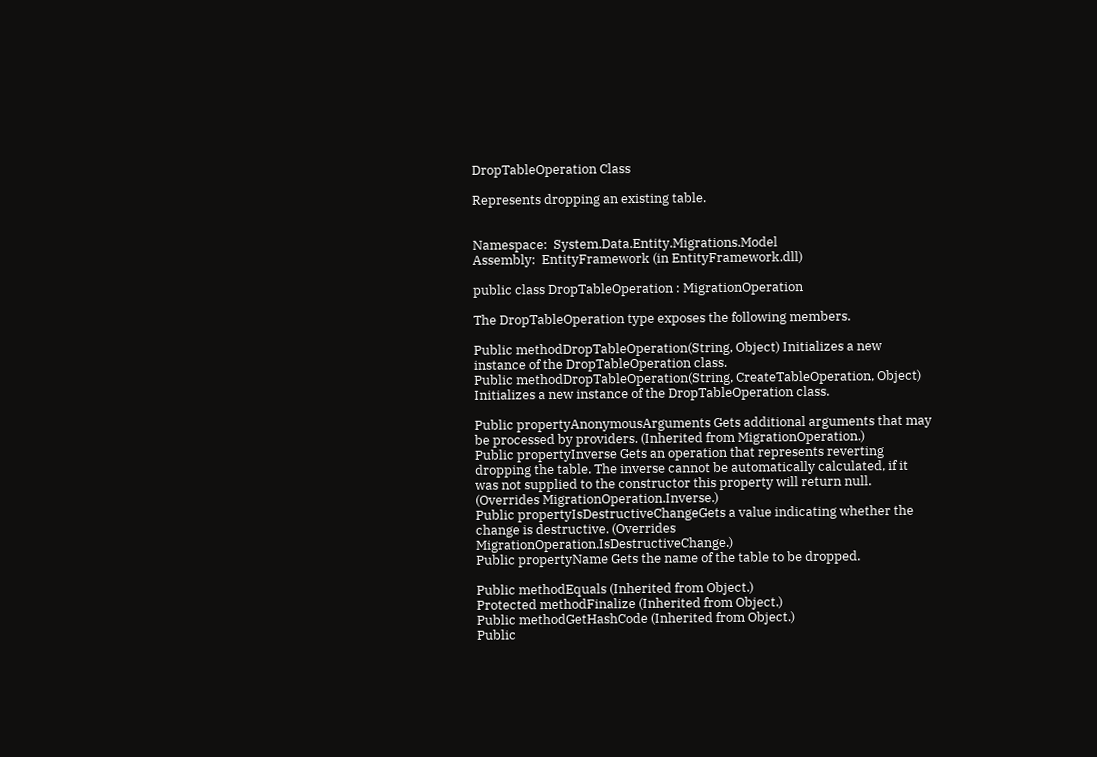DropTableOperation Class

Represents dropping an existing table.


Namespace:  System.Data.Entity.Migrations.Model
Assembly:  EntityFramework (in EntityFramework.dll)

public class DropTableOperation : MigrationOperation

The DropTableOperation type exposes the following members.

Public methodDropTableOperation(String, Object) Initializes a new instance of the DropTableOperation class.
Public methodDropTableOperation(String, CreateTableOperation, Object) Initializes a new instance of the DropTableOperation class.

Public propertyAnonymousArguments Gets additional arguments that may be processed by providers. (Inherited from MigrationOperation.)
Public propertyInverse Gets an operation that represents reverting dropping the table. The inverse cannot be automatically calculated, if it was not supplied to the constructor this property will return null. (Overrides MigrationOperation.Inverse.)
Public propertyIsDestructiveChangeGets a value indicating whether the change is destructive. (Overrides MigrationOperation.IsDestructiveChange.)
Public propertyName Gets the name of the table to be dropped.

Public methodEquals (Inherited from Object.)
Protected methodFinalize (Inherited from Object.)
Public methodGetHashCode (Inherited from Object.)
Public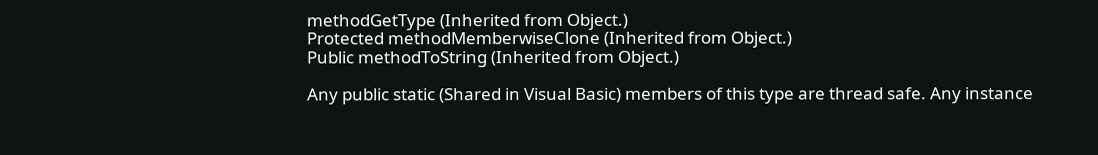methodGetType (Inherited from Object.)
Protected methodMemberwiseClone (Inherited from Object.)
Public methodToString (Inherited from Object.)

Any public static (Shared in Visual Basic) members of this type are thread safe. Any instance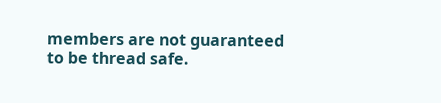members are not guaranteed to be thread safe.